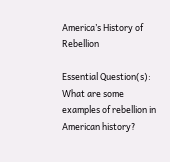America’s History of Rebellion

Essential Question(s): What are some examples of rebellion in American history?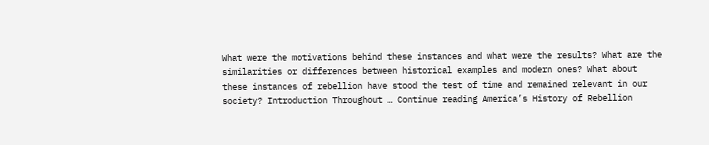What were the motivations behind these instances and what were the results? What are the similarities or differences between historical examples and modern ones? What about these instances of rebellion have stood the test of time and remained relevant in our society? Introduction Throughout … Continue reading America’s History of Rebellion